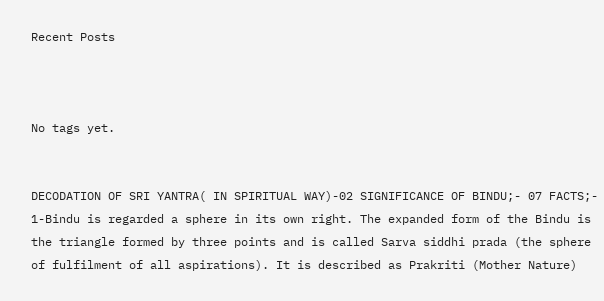Recent Posts



No tags yet.


DECODATION OF SRI YANTRA( IN SPIRITUAL WAY)-02 SIGNIFICANCE OF BINDU;- 07 FACTS;- 1-Bindu is regarded a sphere in its own right. The expanded form of the Bindu is the triangle formed by three points and is called Sarva siddhi prada (the sphere of fulfilment of all aspirations). It is described as Prakriti (Mother Nature)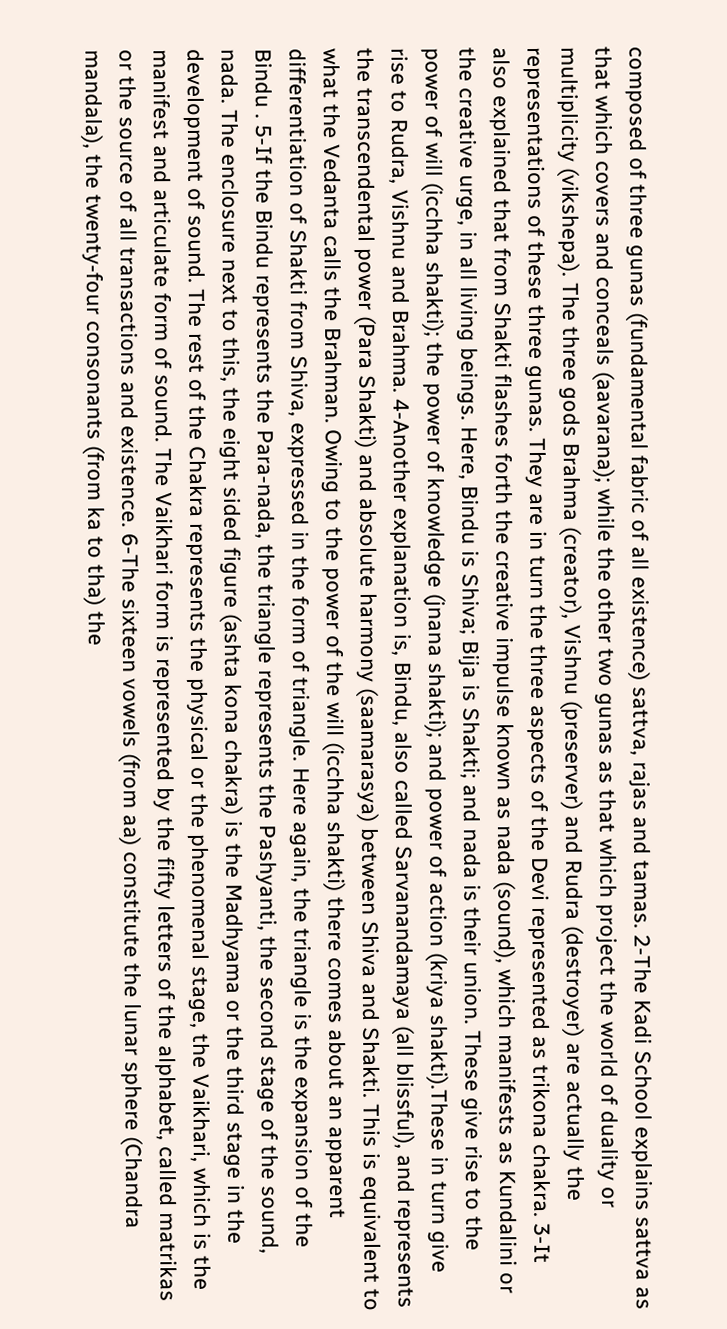composed of three gunas (fundamental fabric of all existence) sattva, rajas and tamas. 2-The Kadi School explains sattva as that which covers and conceals (aavarana); while the other two gunas as that which project the world of duality or multiplicity (vikshepa). The three gods Brahma (creator), Vishnu (preserver) and Rudra (destroyer) are actually the representations of these three gunas. They are in turn the three aspects of the Devi represented as trikona chakra. 3-It also explained that from Shakti flashes forth the creative impulse known as nada (sound), which manifests as Kundalini or the creative urge, in all living beings. Here, Bindu is Shiva; Bija is Shakti; and nada is their union. These give rise to the power of will (icchha shakti); the power of knowledge (jnana shakti); and power of action (kriya shakti).These in turn give rise to Rudra, Vishnu and Brahma. 4-Another explanation is, Bindu, also called Sarvanandamaya (all blissful), and represents the transcendental power (Para Shakti) and absolute harmony (saamarasya) between Shiva and Shakti. This is equivalent to what the Vedanta calls the Brahman. Owing to the power of the will (icchha shakti) there comes about an apparent differentiation of Shakti from Shiva, expressed in the form of triangle. Here again, the triangle is the expansion of the Bindu . 5-If the Bindu represents the Para-nada, the triangle represents the Pashyanti, the second stage of the sound, nada. The enclosure next to this, the eight sided figure (ashta kona chakra) is the Madhyama or the third stage in the development of sound. The rest of the Chakra represents the physical or the phenomenal stage, the Vaikhari, which is the manifest and articulate form of sound. The Vaikhari form is represented by the fifty letters of the alphabet, called matrikas or the source of all transactions and existence. 6-The sixteen vowels (from aa) constitute the lunar sphere (Chandra mandala), the twenty-four consonants (from ka to tha) the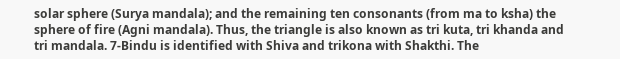solar sphere (Surya mandala); and the remaining ten consonants (from ma to ksha) the sphere of fire (Agni mandala). Thus, the triangle is also known as tri kuta, tri khanda and tri mandala. 7-Bindu is identified with Shiva and trikona with Shakthi. The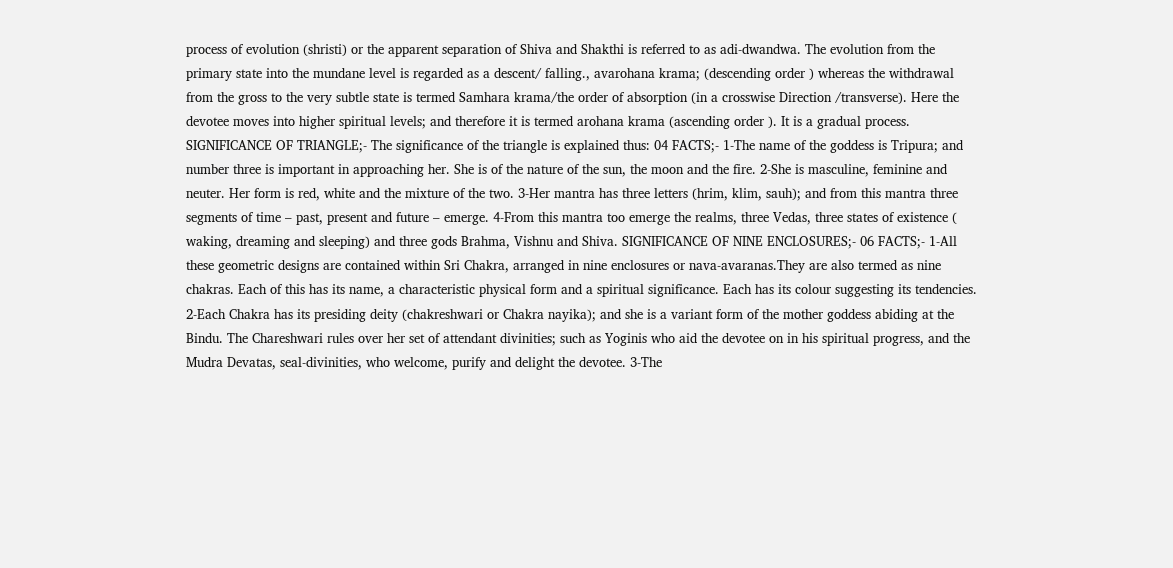process of evolution (shristi) or the apparent separation of Shiva and Shakthi is referred to as adi-dwandwa. The evolution from the primary state into the mundane level is regarded as a descent/ falling., avarohana krama; (descending order ) whereas the withdrawal from the gross to the very subtle state is termed Samhara krama/the order of absorption (in a crosswise Direction /transverse). Here the devotee moves into higher spiritual levels; and therefore it is termed arohana krama (ascending order ). It is a gradual process. SIGNIFICANCE OF TRIANGLE;- The significance of the triangle is explained thus: 04 FACTS;- 1-The name of the goddess is Tripura; and number three is important in approaching her. She is of the nature of the sun, the moon and the fire. 2-She is masculine, feminine and neuter. Her form is red, white and the mixture of the two. 3-Her mantra has three letters (hrim, klim, sauh); and from this mantra three segments of time – past, present and future – emerge. 4-From this mantra too emerge the realms, three Vedas, three states of existence ( waking, dreaming and sleeping) and three gods Brahma, Vishnu and Shiva. SIGNIFICANCE OF NINE ENCLOSURES;- 06 FACTS;- 1-All these geometric designs are contained within Sri Chakra, arranged in nine enclosures or nava-avaranas.They are also termed as nine chakras. Each of this has its name, a characteristic physical form and a spiritual significance. Each has its colour suggesting its tendencies. 2-Each Chakra has its presiding deity (chakreshwari or Chakra nayika); and she is a variant form of the mother goddess abiding at the Bindu. The Chareshwari rules over her set of attendant divinities; such as Yoginis who aid the devotee on in his spiritual progress, and the Mudra Devatas, seal-divinities, who welcome, purify and delight the devotee. 3-The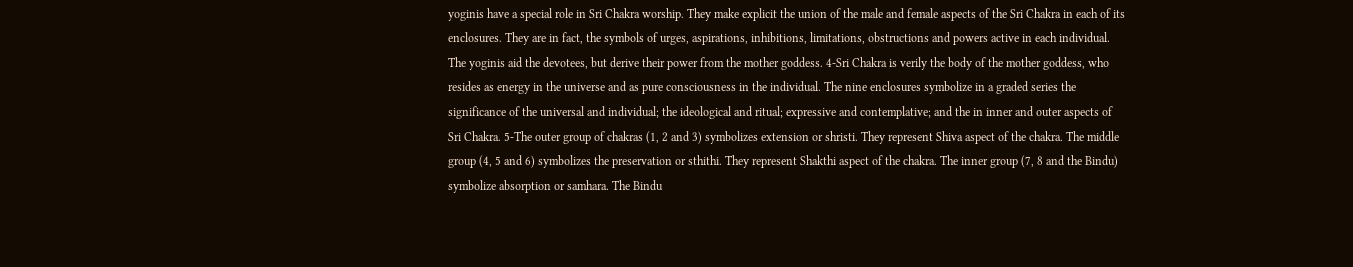yoginis have a special role in Sri Chakra worship. They make explicit the union of the male and female aspects of the Sri Chakra in each of its enclosures. They are in fact, the symbols of urges, aspirations, inhibitions, limitations, obstructions and powers active in each individual. The yoginis aid the devotees, but derive their power from the mother goddess. 4-Sri Chakra is verily the body of the mother goddess, who resides as energy in the universe and as pure consciousness in the individual. The nine enclosures symbolize in a graded series the significance of the universal and individual; the ideological and ritual; expressive and contemplative; and the in inner and outer aspects of Sri Chakra. 5-The outer group of chakras (1, 2 and 3) symbolizes extension or shristi. They represent Shiva aspect of the chakra. The middle group (4, 5 and 6) symbolizes the preservation or sthithi. They represent Shakthi aspect of the chakra. The inner group (7, 8 and the Bindu) symbolize absorption or samhara. The Bindu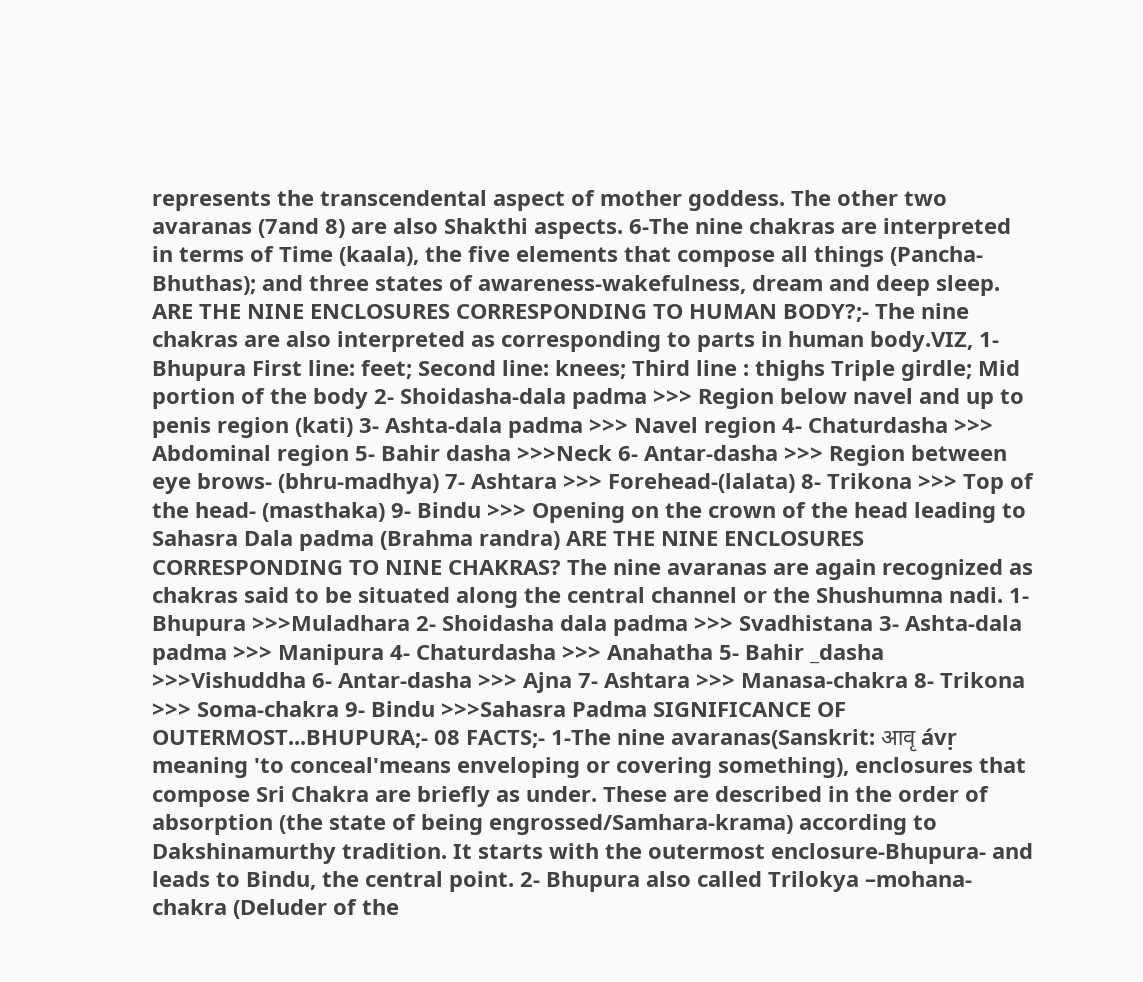represents the transcendental aspect of mother goddess. The other two avaranas (7and 8) are also Shakthi aspects. 6-The nine chakras are interpreted in terms of Time (kaala), the five elements that compose all things (Pancha-Bhuthas); and three states of awareness-wakefulness, dream and deep sleep. ARE THE NINE ENCLOSURES CORRESPONDING TO HUMAN BODY?;- The nine chakras are also interpreted as corresponding to parts in human body.VIZ, 1- Bhupura First line: feet; Second line: knees; Third line : thighs Triple girdle; Mid portion of the body 2- Shoidasha-dala padma >>> Region below navel and up to penis region (kati) 3- Ashta-dala padma >>> Navel region 4- Chaturdasha >>> Abdominal region 5- Bahir dasha >>>Neck 6- Antar-dasha >>> Region between eye brows- (bhru-madhya) 7- Ashtara >>> Forehead-(lalata) 8- Trikona >>> Top of the head- (masthaka) 9- Bindu >>> Opening on the crown of the head leading to Sahasra Dala padma (Brahma randra) ARE THE NINE ENCLOSURES CORRESPONDING TO NINE CHAKRAS? The nine avaranas are again recognized as chakras said to be situated along the central channel or the Shushumna nadi. 1- Bhupura >>>Muladhara 2- Shoidasha dala padma >>> Svadhistana 3- Ashta-dala padma >>> Manipura 4- Chaturdasha >>> Anahatha 5- Bahir _dasha >>>Vishuddha 6- Antar-dasha >>> Ajna 7- Ashtara >>> Manasa-chakra 8- Trikona >>> Soma-chakra 9- Bindu >>>Sahasra Padma SIGNIFICANCE OF OUTERMOST...BHUPURA;- 08 FACTS;- 1-The nine avaranas(Sanskrit: आवृ ávṛ meaning 'to conceal'means enveloping or covering something), enclosures that compose Sri Chakra are briefly as under. These are described in the order of absorption (the state of being engrossed/Samhara-krama) according to Dakshinamurthy tradition. It starts with the outermost enclosure-Bhupura- and leads to Bindu, the central point. 2- Bhupura also called Trilokya –mohana-chakra (Deluder of the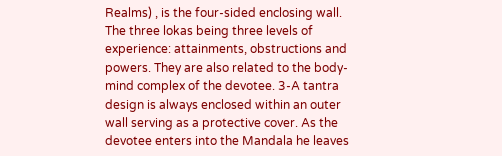Realms) , is the four-sided enclosing wall. The three lokas being three levels of experience: attainments, obstructions and powers. They are also related to the body- mind complex of the devotee. 3-A tantra design is always enclosed within an outer wall serving as a protective cover. As the devotee enters into the Mandala he leaves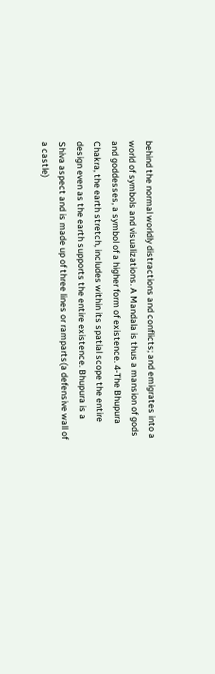behind the normal worldly distractions and conflicts; and emigrates into a world of symbols and visualizations. A Mandala is thus a mansion of gods and goddesses, a symbol of a higher form of existence. 4-The Bhupura Chakra, the earth stretch, includes within its spatial scope the entire design even as the earth supports the entire existence. Bhupura is a Shiva aspect and is made up of three lines or ramparts(a defensive wall of a castle)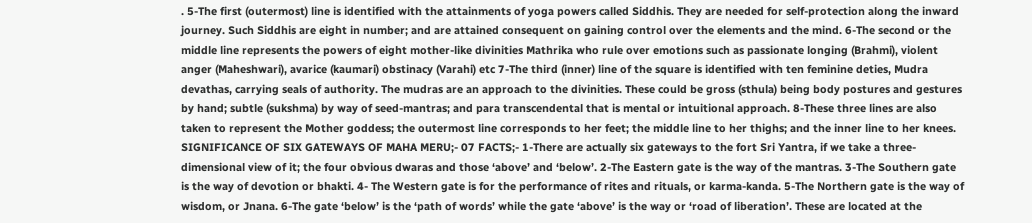. 5-The first (outermost) line is identified with the attainments of yoga powers called Siddhis. They are needed for self-protection along the inward journey. Such Siddhis are eight in number; and are attained consequent on gaining control over the elements and the mind. 6-The second or the middle line represents the powers of eight mother-like divinities Mathrika who rule over emotions such as passionate longing (Brahmi), violent anger (Maheshwari), avarice (kaumari) obstinacy (Varahi) etc 7-The third (inner) line of the square is identified with ten feminine deties, Mudra devathas, carrying seals of authority. The mudras are an approach to the divinities. These could be gross (sthula) being body postures and gestures by hand; subtle (sukshma) by way of seed-mantras; and para transcendental that is mental or intuitional approach. 8-These three lines are also taken to represent the Mother goddess; the outermost line corresponds to her feet; the middle line to her thighs; and the inner line to her knees. SIGNIFICANCE OF SIX GATEWAYS OF MAHA MERU;- 07 FACTS;- 1-There are actually six gateways to the fort Sri Yantra, if we take a three-dimensional view of it; the four obvious dwaras and those ‘above’ and ‘below’. 2-The Eastern gate is the way of the mantras. 3-The Southern gate is the way of devotion or bhakti. 4- The Western gate is for the performance of rites and rituals, or karma-kanda. 5-The Northern gate is the way of wisdom, or Jnana. 6-The gate ‘below’ is the ‘path of words’ while the gate ‘above’ is the way or ‘road of liberation’. These are located at the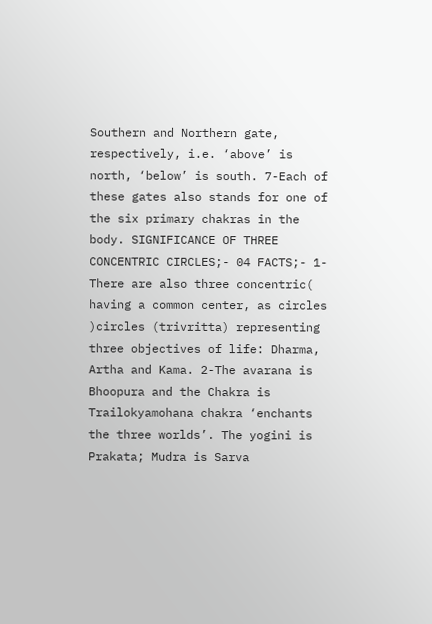Southern and Northern gate, respectively, i.e. ‘above’ is north, ‘below’ is south. 7-Each of these gates also stands for one of the six primary chakras in the body. SIGNIFICANCE OF THREE CONCENTRIC CIRCLES;- 04 FACTS;- 1-There are also three concentric( having a common center, as circles )circles (trivritta) representing three objectives of life: Dharma, Artha and Kama. 2-The avarana is Bhoopura and the Chakra is Trailokyamohana chakra ‘enchants the three worlds’. The yogini is Prakata; Mudra is Sarva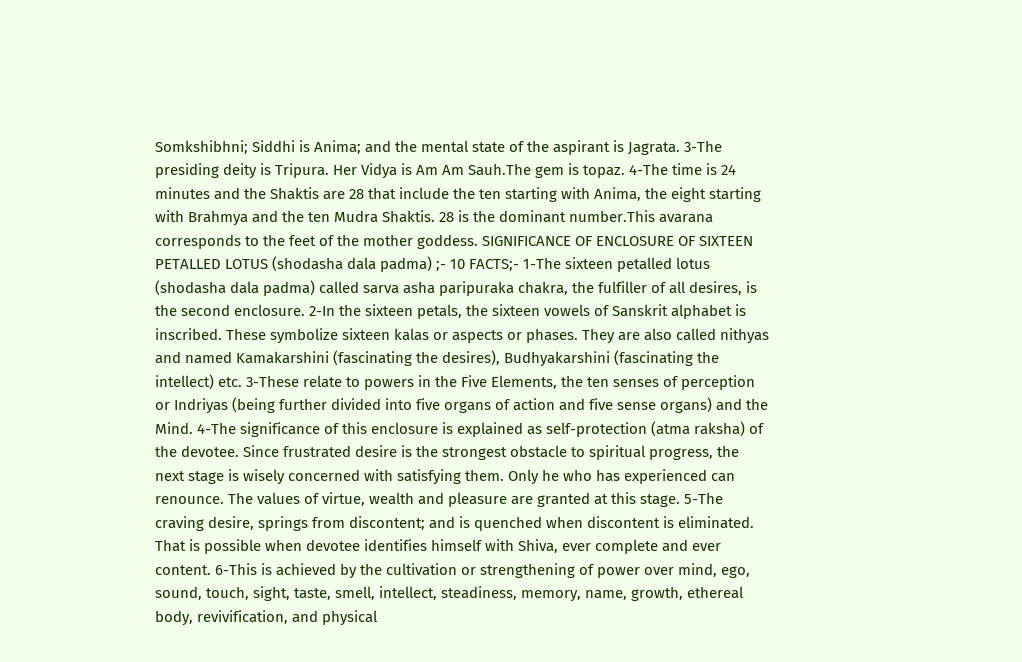Somkshibhni; Siddhi is Anima; and the mental state of the aspirant is Jagrata. 3-The presiding deity is Tripura. Her Vidya is Am Am Sauh.The gem is topaz. 4-The time is 24 minutes and the Shaktis are 28 that include the ten starting with Anima, the eight starting with Brahmya and the ten Mudra Shaktis. 28 is the dominant number.This avarana corresponds to the feet of the mother goddess. SIGNIFICANCE OF ENCLOSURE OF SIXTEEN PETALLED LOTUS (shodasha dala padma) ;- 10 FACTS;- 1-The sixteen petalled lotus (shodasha dala padma) called sarva asha paripuraka chakra, the fulfiller of all desires, is the second enclosure. 2-In the sixteen petals, the sixteen vowels of Sanskrit alphabet is inscribed. These symbolize sixteen kalas or aspects or phases. They are also called nithyas and named Kamakarshini (fascinating the desires), Budhyakarshini (fascinating the intellect) etc. 3-These relate to powers in the Five Elements, the ten senses of perception or Indriyas (being further divided into five organs of action and five sense organs) and the Mind. 4-The significance of this enclosure is explained as self-protection (atma raksha) of the devotee. Since frustrated desire is the strongest obstacle to spiritual progress, the next stage is wisely concerned with satisfying them. Only he who has experienced can renounce. The values of virtue, wealth and pleasure are granted at this stage. 5-The craving desire, springs from discontent; and is quenched when discontent is eliminated. That is possible when devotee identifies himself with Shiva, ever complete and ever content. 6-This is achieved by the cultivation or strengthening of power over mind, ego, sound, touch, sight, taste, smell, intellect, steadiness, memory, name, growth, ethereal body, revivification, and physical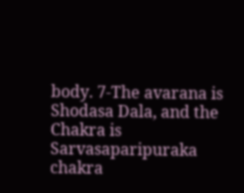body. 7-The avarana is Shodasa Dala, and the Chakra is Sarvasaparipuraka chakra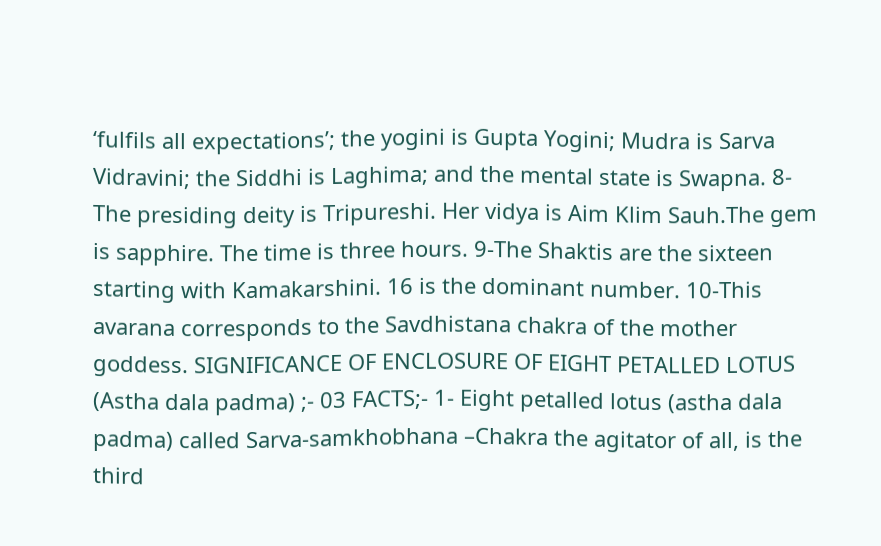‘fulfils all expectations’; the yogini is Gupta Yogini; Mudra is Sarva Vidravini; the Siddhi is Laghima; and the mental state is Swapna. 8-The presiding deity is Tripureshi. Her vidya is Aim Klim Sauh.The gem is sapphire. The time is three hours. 9-The Shaktis are the sixteen starting with Kamakarshini. 16 is the dominant number. 10-This avarana corresponds to the Savdhistana chakra of the mother goddess. SIGNIFICANCE OF ENCLOSURE OF EIGHT PETALLED LOTUS (Astha dala padma) ;- 03 FACTS;- 1- Eight petalled lotus (astha dala padma) called Sarva-samkhobhana –Chakra the agitator of all, is the third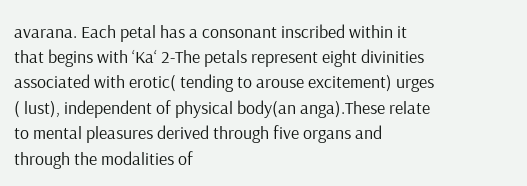avarana. Each petal has a consonant inscribed within it that begins with ‘Ka‘ 2-The petals represent eight divinities associated with erotic( tending to arouse excitement) urges ( lust), independent of physical body(an anga).These relate to mental pleasures derived through five organs and through the modalities of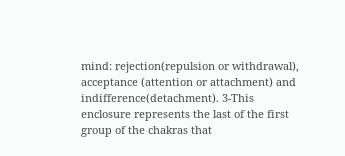mind: rejection(repulsion or withdrawal), acceptance (attention or attachment) and indifference(detachment). 3-This enclosure represents the last of the first group of the chakras that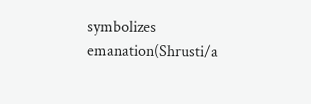symbolizes emanation(Shrusti/a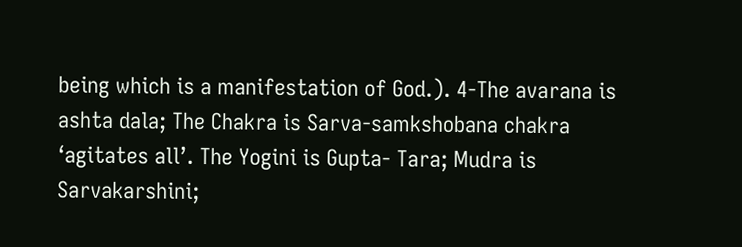being which is a manifestation of God.). 4-The avarana is ashta dala; The Chakra is Sarva-samkshobana chakra ‘agitates all’. The Yogini is Gupta- Tara; Mudra is Sarvakarshini;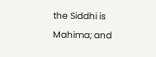the Siddhi is Mahima; and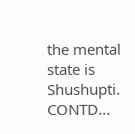the mental state is Shushupti. CONTD...